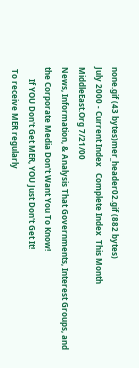none.gif (43 bytes)mer_header02.gif (882 bytes)
July 2000 - Current Index   Complete Index  This Month              MiddleEast.Org 7/21/00
News, Information, & Analysis That Governments, Interest Groups, and the Corporate Media Don't Want You To Know!
      If YOU Don't Get MER, YOU Just Don't Get It!
 To receive MER regularly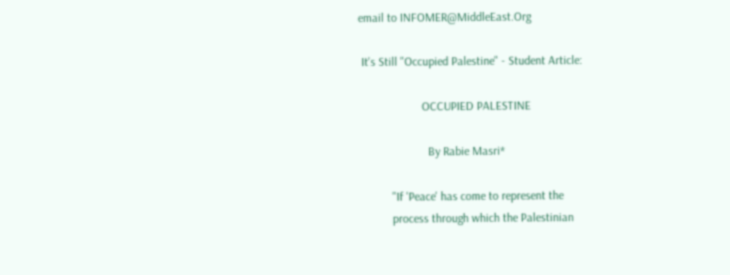email to INFOMER@MiddleEast.Org

 It's Still "Occupied Palestine" - Student Article:

                     OCCUPIED PALESTINE

                       By Rabie Masri*

           "If 'Peace' has come to represent the
           process through which the Palestinian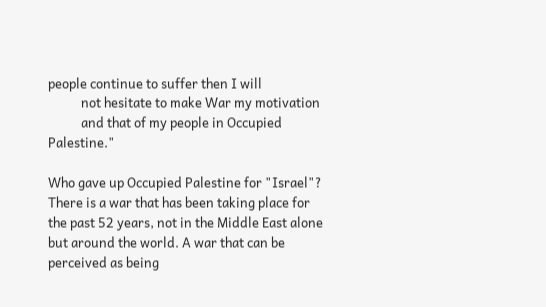people continue to suffer then I will
           not hesitate to make War my motivation
           and that of my people in Occupied Palestine."

Who gave up Occupied Palestine for "Israel"? There is a war that has been taking place for the past 52 years, not in the Middle East alone but around the world. A war that can be perceived as being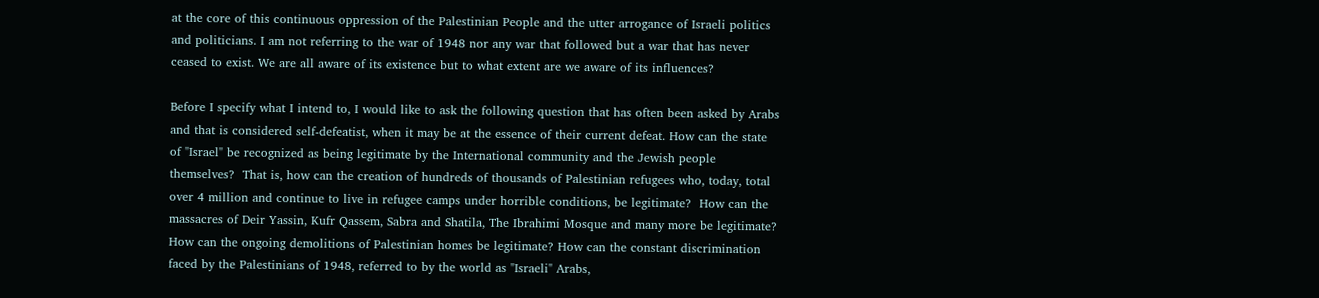at the core of this continuous oppression of the Palestinian People and the utter arrogance of Israeli politics and politicians. I am not referring to the war of 1948 nor any war that followed but a war that has never ceased to exist. We are all aware of its existence but to what extent are we aware of its influences?

Before I specify what I intend to, I would like to ask the following question that has often been asked by Arabs and that is considered self-defeatist, when it may be at the essence of their current defeat. How can the state of "Israel" be recognized as being legitimate by the International community and the Jewish people themselves?  That is, how can the creation of hundreds of thousands of Palestinian refugees who, today, total over 4 million and continue to live in refugee camps under horrible conditions, be legitimate?  How can the massacres of Deir Yassin, Kufr Qassem, Sabra and Shatila, The Ibrahimi Mosque and many more be legitimate?  How can the ongoing demolitions of Palestinian homes be legitimate? How can the constant discrimination faced by the Palestinians of 1948, referred to by the world as "Israeli" Arabs,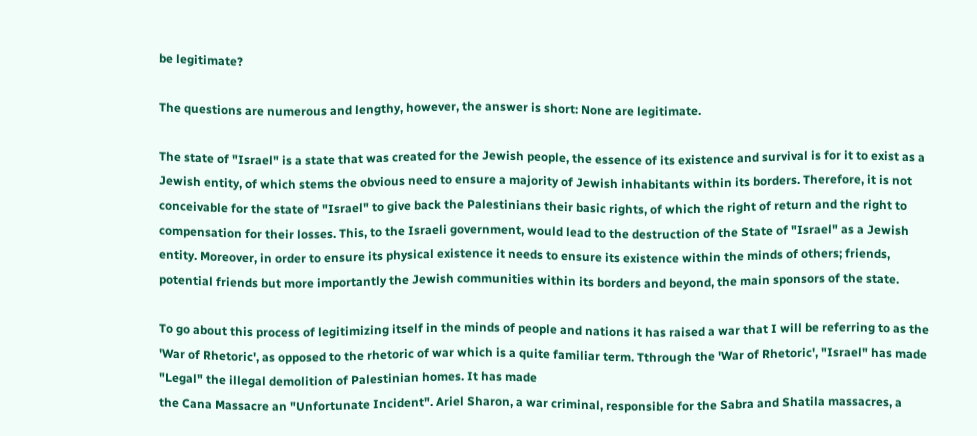be legitimate?

The questions are numerous and lengthy, however, the answer is short: None are legitimate.

The state of "Israel" is a state that was created for the Jewish people, the essence of its existence and survival is for it to exist as a Jewish entity, of which stems the obvious need to ensure a majority of Jewish inhabitants within its borders. Therefore, it is not conceivable for the state of "Israel" to give back the Palestinians their basic rights, of which the right of return and the right to compensation for their losses. This, to the Israeli government, would lead to the destruction of the State of "Israel" as a Jewish entity. Moreover, in order to ensure its physical existence it needs to ensure its existence within the minds of others; friends, potential friends but more importantly the Jewish communities within its borders and beyond, the main sponsors of the state.

To go about this process of legitimizing itself in the minds of people and nations it has raised a war that I will be referring to as the 'War of Rhetoric', as opposed to the rhetoric of war which is a quite familiar term. Tthrough the 'War of Rhetoric', "Israel" has made "Legal" the illegal demolition of Palestinian homes. It has made
the Cana Massacre an "Unfortunate Incident". Ariel Sharon, a war criminal, responsible for the Sabra and Shatila massacres, a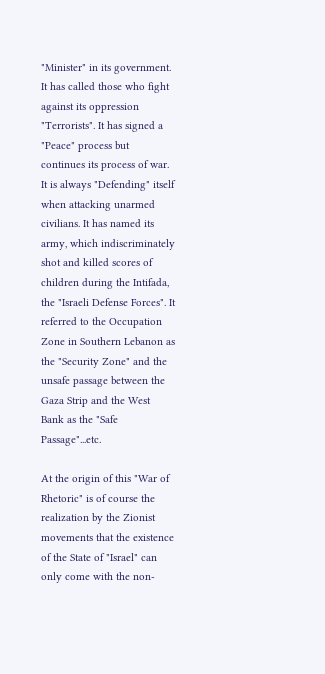"Minister" in its government. It has called those who fight against its oppression "Terrorists". It has signed a "Peace" process but continues its process of war. It is always "Defending" itself when attacking unarmed civilians. It has named its army, which indiscriminately shot and killed scores of children during the Intifada, the "Israeli Defense Forces". It referred to the Occupation Zone in Southern Lebanon as the "Security Zone" and the unsafe passage between the Gaza Strip and the West Bank as the "Safe Passage"...etc.

At the origin of this "War of Rhetoric" is of course the realization by the Zionist movements that the existence of the State of "Israel" can only come with the non-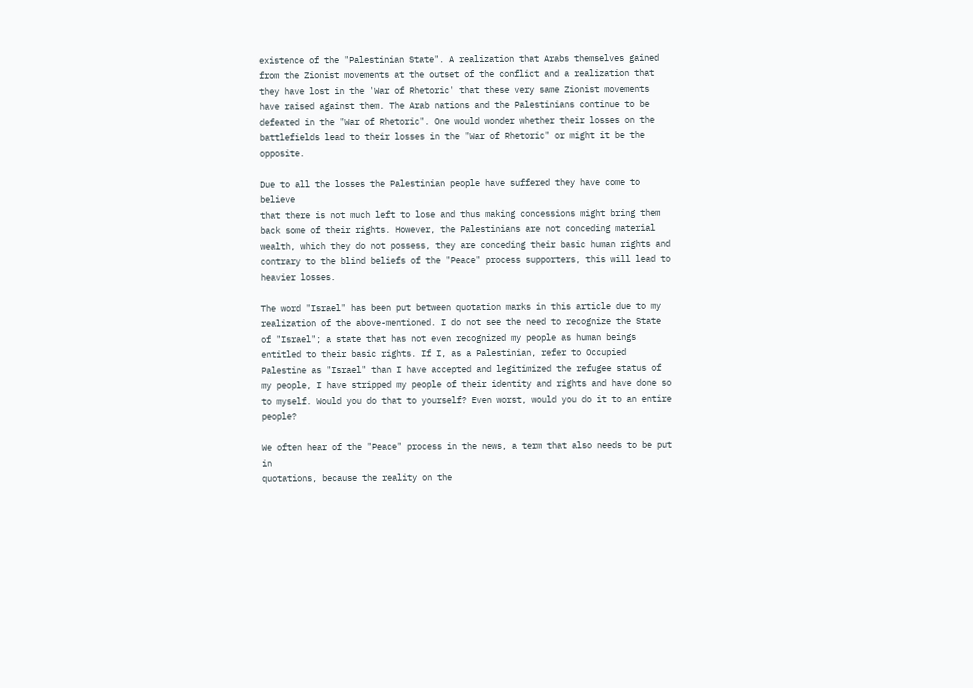existence of the "Palestinian State". A realization that Arabs themselves gained from the Zionist movements at the outset of the conflict and a realization that they have lost in the 'War of Rhetoric' that these very same Zionist movements have raised against them. The Arab nations and the Palestinians continue to be defeated in the "War of Rhetoric". One would wonder whether their losses on the battlefields lead to their losses in the "War of Rhetoric" or might it be the opposite.

Due to all the losses the Palestinian people have suffered they have come to believe
that there is not much left to lose and thus making concessions might bring them back some of their rights. However, the Palestinians are not conceding material wealth, which they do not possess, they are conceding their basic human rights and contrary to the blind beliefs of the "Peace" process supporters, this will lead to heavier losses.

The word "Israel" has been put between quotation marks in this article due to my realization of the above-mentioned. I do not see the need to recognize the State of "Israel"; a state that has not even recognized my people as human beings entitled to their basic rights. If I, as a Palestinian, refer to Occupied Palestine as "Israel" than I have accepted and legitimized the refugee status of my people, I have stripped my people of their identity and rights and have done so to myself. Would you do that to yourself? Even worst, would you do it to an entire people?

We often hear of the "Peace" process in the news, a term that also needs to be put in
quotations, because the reality on the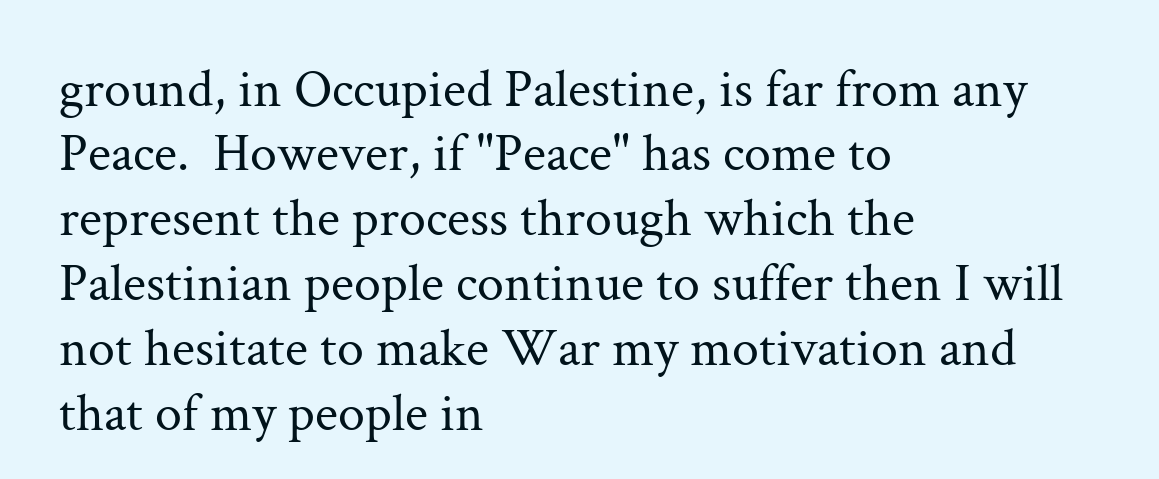ground, in Occupied Palestine, is far from any Peace.  However, if "Peace" has come to represent the process through which the Palestinian people continue to suffer then I will not hesitate to make War my motivation and that of my people in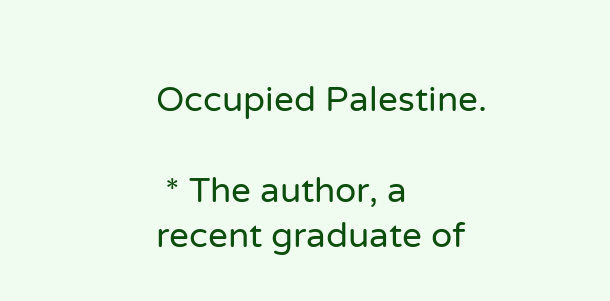Occupied Palestine.

 * The author, a recent graduate of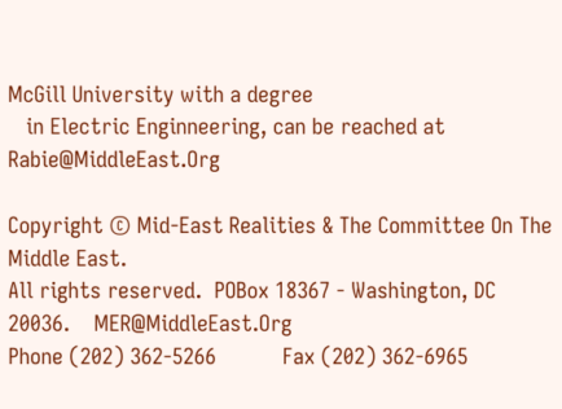McGill University with a degree
   in Electric Enginneering, can be reached at Rabie@MiddleEast.Org

Copyright © Mid-East Realities & The Committee On The Middle East.
All rights reserved.  POBox 18367 - Washington, DC 20036.    MER@MiddleEast.Org
Phone (202) 362-5266           Fax (202) 362-6965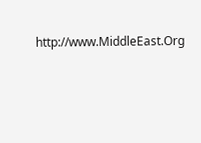http://www.MiddleEast.Org